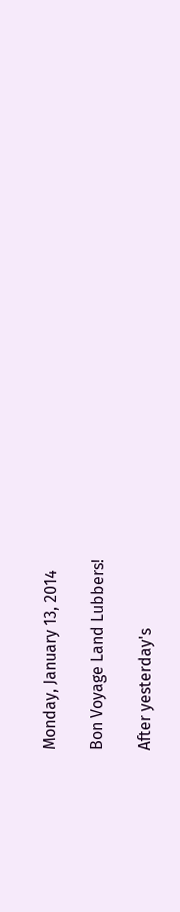Monday, January 13, 2014

Bon Voyage Land Lubbers!

After yesterday's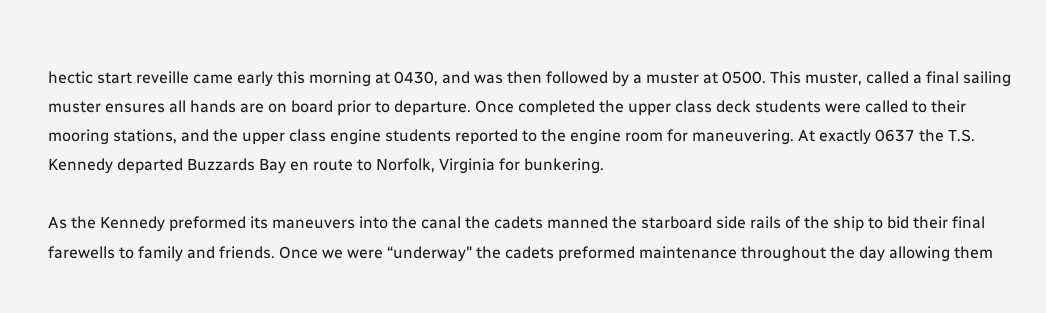hectic start reveille came early this morning at 0430, and was then followed by a muster at 0500. This muster, called a final sailing muster ensures all hands are on board prior to departure. Once completed the upper class deck students were called to their mooring stations, and the upper class engine students reported to the engine room for maneuvering. At exactly 0637 the T.S. Kennedy departed Buzzards Bay en route to Norfolk, Virginia for bunkering.

As the Kennedy preformed its maneuvers into the canal the cadets manned the starboard side rails of the ship to bid their final farewells to family and friends. Once we were “underway" the cadets preformed maintenance throughout the day allowing them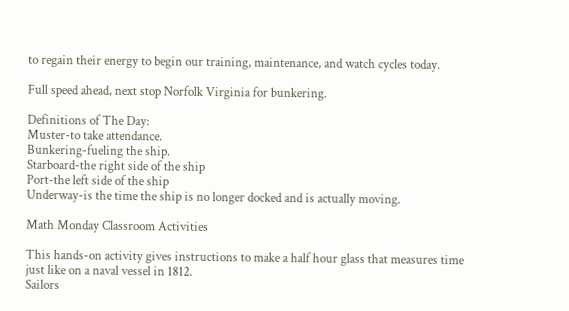to regain their energy to begin our training, maintenance, and watch cycles today.

Full speed ahead, next stop Norfolk Virginia for bunkering.

Definitions of The Day:
Muster-to take attendance.
Bunkering-fueling the ship.
Starboard-the right side of the ship
Port-the left side of the ship
Underway-is the time the ship is no longer docked and is actually moving.

Math Monday Classroom Activities

This hands-on activity gives instructions to make a half hour glass that measures time just like on a naval vessel in 1812.
Sailors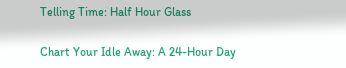Telling Time: Half Hour Glass

Chart Your Idle Away: A 24-Hour Day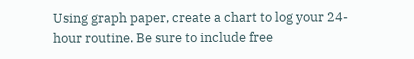Using graph paper, create a chart to log your 24-hour routine. Be sure to include free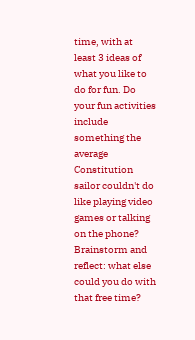time, with at least 3 ideas of what you like to do for fun. Do your fun activities include something the average Constitution sailor couldn't do like playing video games or talking on the phone? Brainstorm and reflect: what else could you do with that free time?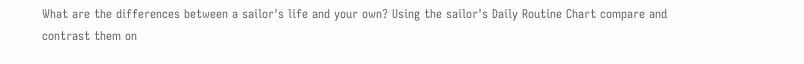What are the differences between a sailor's life and your own? Using the sailor's Daily Routine Chart compare and contrast them on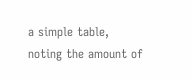a simple table, noting the amount of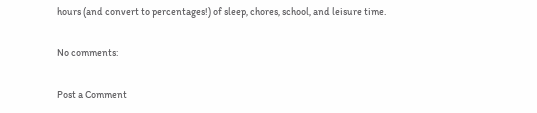hours (and convert to percentages!) of sleep, chores, school, and leisure time.

No comments:

Post a Comment